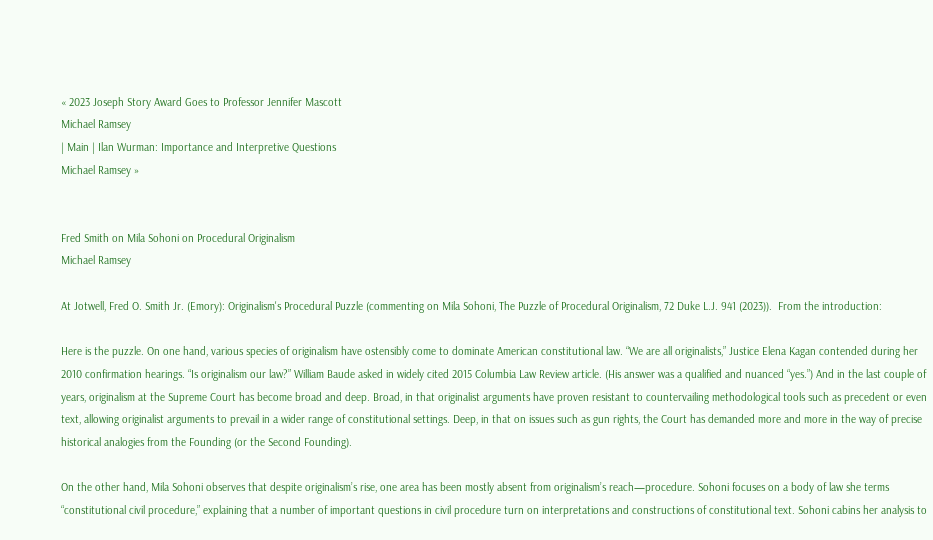« 2023 Joseph Story Award Goes to Professor Jennifer Mascott
Michael Ramsey
| Main | Ilan Wurman: Importance and Interpretive Questions
Michael Ramsey »


Fred Smith on Mila Sohoni on Procedural Originalism
Michael Ramsey

At Jotwell, Fred O. Smith Jr. (Emory): Originalism's Procedural Puzzle (commenting on Mila Sohoni, The Puzzle of Procedural Originalism, 72 Duke L.J. 941 (2023)).  From the introduction:

Here is the puzzle. On one hand, various species of originalism have ostensibly come to dominate American constitutional law. “We are all originalists,” Justice Elena Kagan contended during her 2010 confirmation hearings. “Is originalism our law?” William Baude asked in widely cited 2015 Columbia Law Review article. (His answer was a qualified and nuanced “yes.”) And in the last couple of years, originalism at the Supreme Court has become broad and deep. Broad, in that originalist arguments have proven resistant to countervailing methodological tools such as precedent or even text, allowing originalist arguments to prevail in a wider range of constitutional settings. Deep, in that on issues such as gun rights, the Court has demanded more and more in the way of precise historical analogies from the Founding (or the Second Founding).

On the other hand, Mila Sohoni observes that despite originalism’s rise, one area has been mostly absent from originalism’s reach—procedure. Sohoni focuses on a body of law she terms “constitutional civil procedure,” explaining that a number of important questions in civil procedure turn on interpretations and constructions of constitutional text. Sohoni cabins her analysis to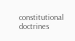constitutional doctrines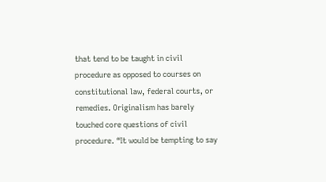that tend to be taught in civil procedure as opposed to courses on constitutional law, federal courts, or remedies. Originalism has barely touched core questions of civil procedure. “It would be tempting to say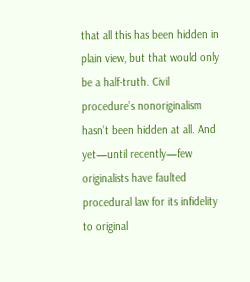that all this has been hidden in plain view, but that would only be a half-truth. Civil procedure’s nonoriginalism hasn’t been hidden at all. And yet—until recently—few originalists have faulted procedural law for its infidelity to original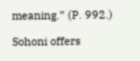meaning.” (P. 992.)

Sohoni offers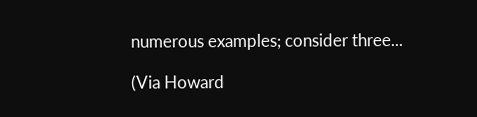numerous examples; consider three...

(Via Howard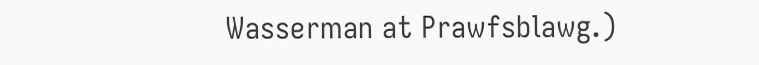Wasserman at Prawfsblawg.)